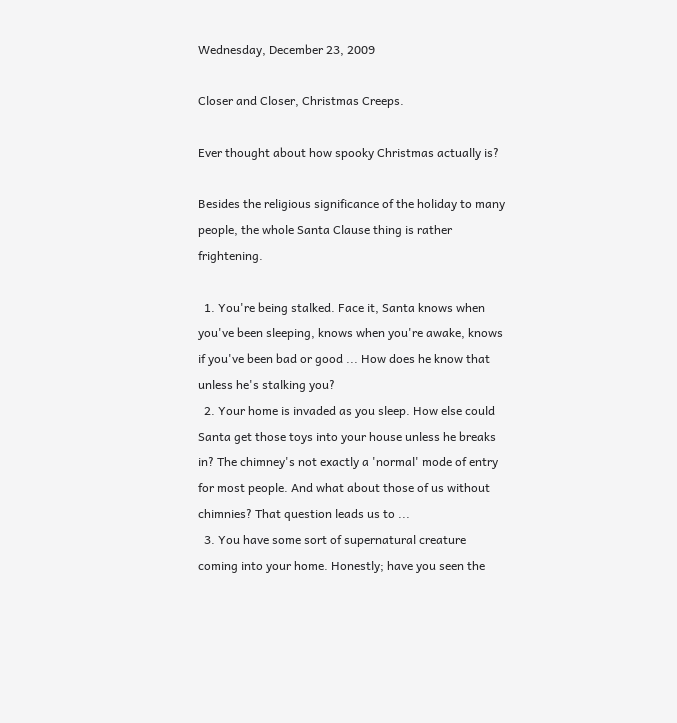Wednesday, December 23, 2009

Closer and Closer, Christmas Creeps.

Ever thought about how spooky Christmas actually is?

Besides the religious significance of the holiday to many people, the whole Santa Clause thing is rather frightening.

  1. You're being stalked. Face it, Santa knows when you've been sleeping, knows when you're awake, knows if you've been bad or good ... How does he know that unless he's stalking you?
  2. Your home is invaded as you sleep. How else could Santa get those toys into your house unless he breaks in? The chimney's not exactly a 'normal' mode of entry for most people. And what about those of us without chimnies? That question leads us to ...
  3. You have some sort of supernatural creature coming into your home. Honestly; have you seen the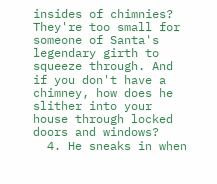insides of chimnies? They're too small for someone of Santa's legendary girth to squeeze through. And if you don't have a chimney, how does he slither into your house through locked doors and windows?
  4. He sneaks in when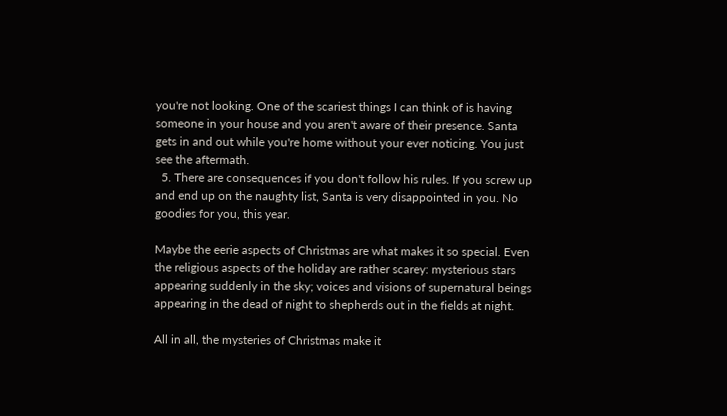you're not looking. One of the scariest things I can think of is having someone in your house and you aren't aware of their presence. Santa gets in and out while you're home without your ever noticing. You just see the aftermath.
  5. There are consequences if you don't follow his rules. If you screw up and end up on the naughty list, Santa is very disappointed in you. No goodies for you, this year.

Maybe the eerie aspects of Christmas are what makes it so special. Even the religious aspects of the holiday are rather scarey: mysterious stars appearing suddenly in the sky; voices and visions of supernatural beings appearing in the dead of night to shepherds out in the fields at night.

All in all, the mysteries of Christmas make it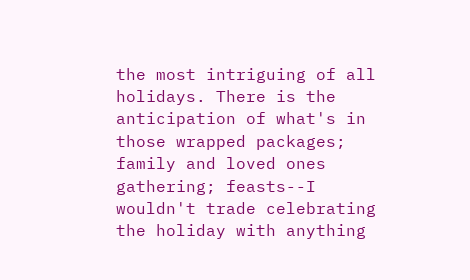the most intriguing of all holidays. There is the anticipation of what's in those wrapped packages; family and loved ones gathering; feasts--I wouldn't trade celebrating the holiday with anything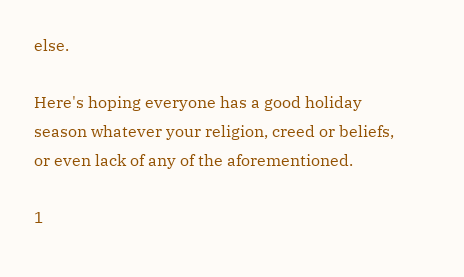else.

Here's hoping everyone has a good holiday season whatever your religion, creed or beliefs, or even lack of any of the aforementioned.

1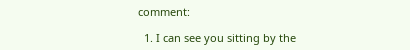comment:

  1. I can see you sitting by the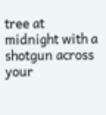tree at midnight with a shotgun across your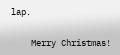lap.

    Merry Christmas!